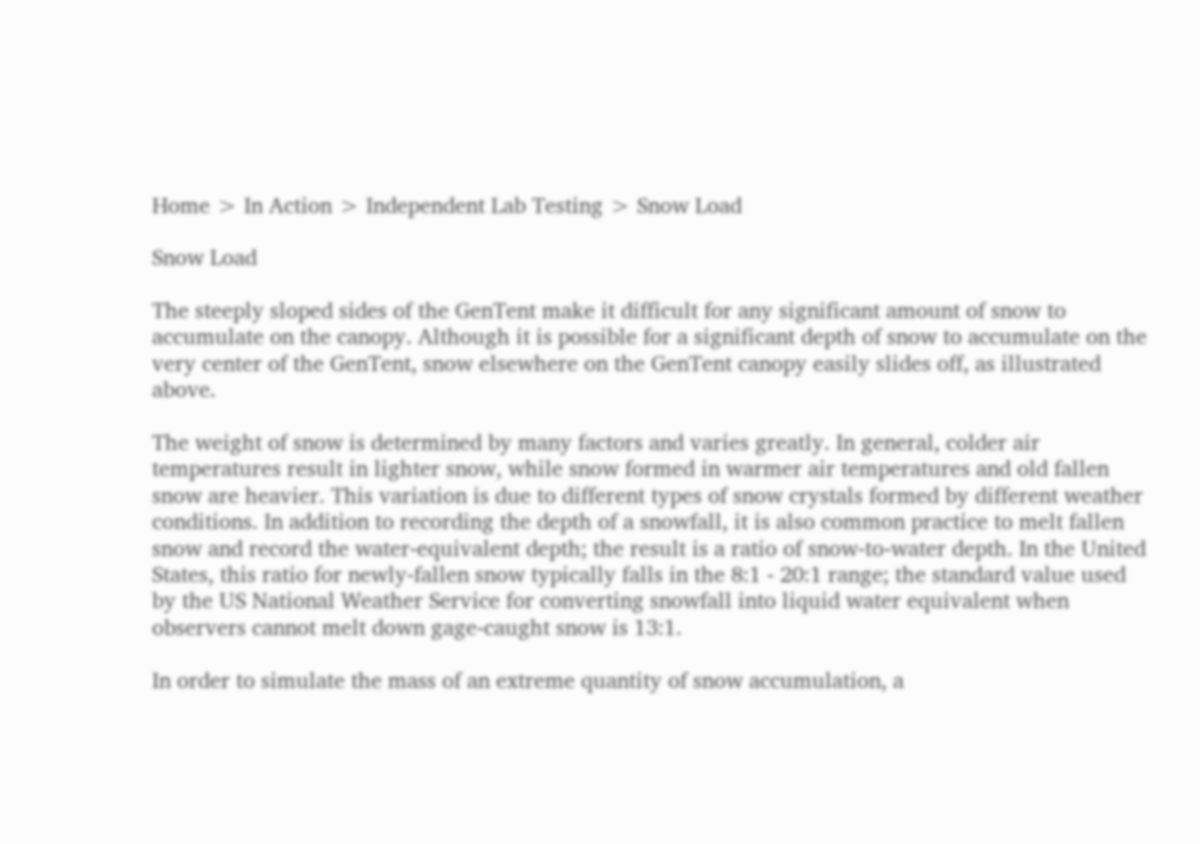Home > In Action > Independent Lab Testing > Snow Load

Snow Load

The steeply sloped sides of the GenTent make it difficult for any significant amount of snow to accumulate on the canopy. Although it is possible for a significant depth of snow to accumulate on the very center of the GenTent, snow elsewhere on the GenTent canopy easily slides off, as illustrated above.

The weight of snow is determined by many factors and varies greatly. In general, colder air temperatures result in lighter snow, while snow formed in warmer air temperatures and old fallen snow are heavier. This variation is due to different types of snow crystals formed by different weather conditions. In addition to recording the depth of a snowfall, it is also common practice to melt fallen snow and record the water-equivalent depth; the result is a ratio of snow-to-water depth. In the United States, this ratio for newly-fallen snow typically falls in the 8:1 - 20:1 range; the standard value used by the US National Weather Service for converting snowfall into liquid water equivalent when observers cannot melt down gage-caught snow is 13:1.

In order to simulate the mass of an extreme quantity of snow accumulation, a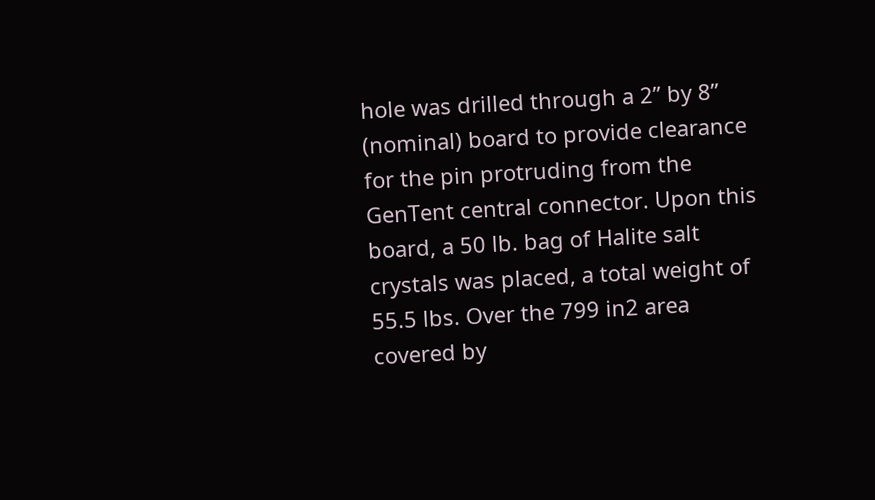hole was drilled through a 2” by 8” (nominal) board to provide clearance for the pin protruding from the GenTent central connector. Upon this board, a 50 lb. bag of Halite salt crystals was placed, a total weight of 55.5 lbs. Over the 799 in2 area covered by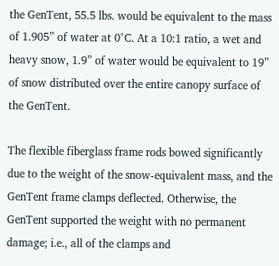the GenTent, 55.5 lbs. would be equivalent to the mass of 1.905” of water at 0°C. At a 10:1 ratio, a wet and heavy snow, 1.9” of water would be equivalent to 19” of snow distributed over the entire canopy surface of the GenTent.

The flexible fiberglass frame rods bowed significantly due to the weight of the snow-equivalent mass, and the GenTent frame clamps deflected. Otherwise, the GenTent supported the weight with no permanent damage; i.e., all of the clamps and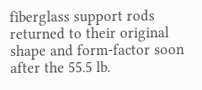fiberglass support rods returned to their original shape and form-factor soon after the 55.5 lb.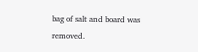bag of salt and board was removed.